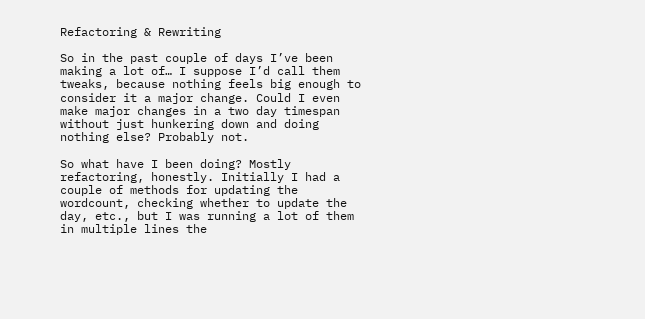Refactoring & Rewriting

So in the past couple of days I’ve been making a lot of… I suppose I’d call them tweaks, because nothing feels big enough to consider it a major change. Could I even make major changes in a two day timespan without just hunkering down and doing nothing else? Probably not.

So what have I been doing? Mostly refactoring, honestly. Initially I had a couple of methods for updating the wordcount, checking whether to update the day, etc., but I was running a lot of them in multiple lines the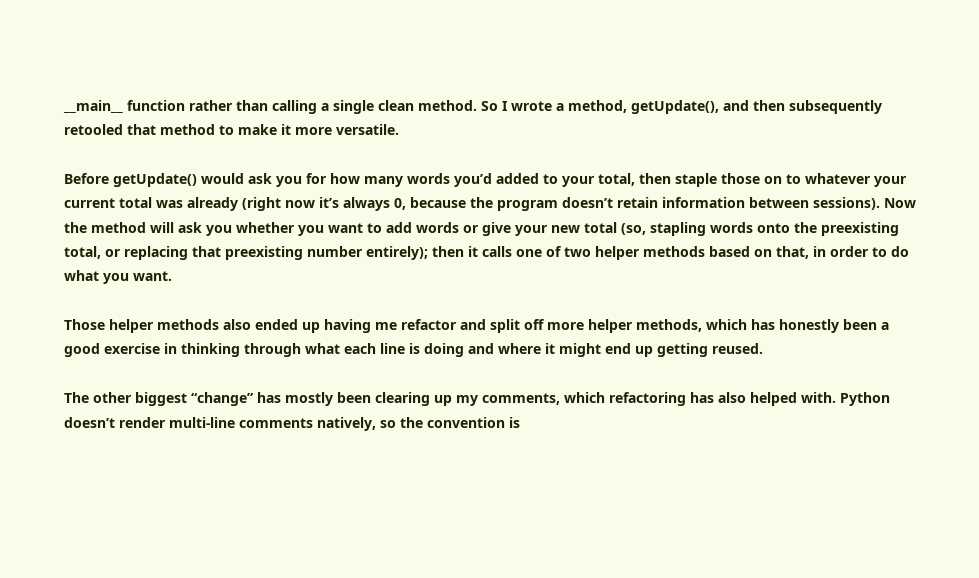__main__ function rather than calling a single clean method. So I wrote a method, getUpdate(), and then subsequently retooled that method to make it more versatile.

Before getUpdate() would ask you for how many words you’d added to your total, then staple those on to whatever your current total was already (right now it’s always 0, because the program doesn’t retain information between sessions). Now the method will ask you whether you want to add words or give your new total (so, stapling words onto the preexisting total, or replacing that preexisting number entirely); then it calls one of two helper methods based on that, in order to do what you want.

Those helper methods also ended up having me refactor and split off more helper methods, which has honestly been a good exercise in thinking through what each line is doing and where it might end up getting reused.

The other biggest “change” has mostly been clearing up my comments, which refactoring has also helped with. Python doesn’t render multi-line comments natively, so the convention is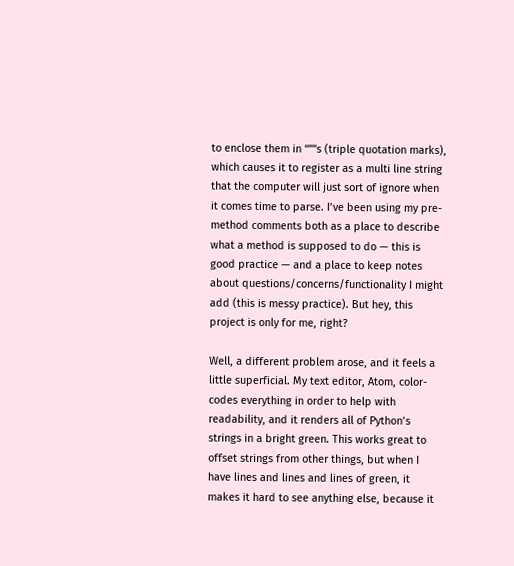to enclose them in “””s (triple quotation marks), which causes it to register as a multi line string that the computer will just sort of ignore when it comes time to parse. I’ve been using my pre-method comments both as a place to describe what a method is supposed to do — this is good practice — and a place to keep notes about questions/concerns/functionality I might add (this is messy practice). But hey, this project is only for me, right?

Well, a different problem arose, and it feels a little superficial. My text editor, Atom, color-codes everything in order to help with readability, and it renders all of Python’s strings in a bright green. This works great to offset strings from other things, but when I have lines and lines and lines of green, it makes it hard to see anything else, because it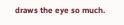draws the eye so much.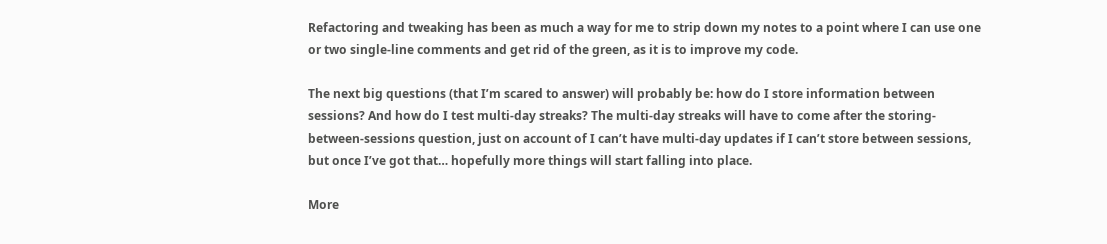Refactoring and tweaking has been as much a way for me to strip down my notes to a point where I can use one or two single-line comments and get rid of the green, as it is to improve my code.

The next big questions (that I’m scared to answer) will probably be: how do I store information between sessions? And how do I test multi-day streaks? The multi-day streaks will have to come after the storing-between-sessions question, just on account of I can’t have multi-day updates if I can’t store between sessions, but once I’ve got that… hopefully more things will start falling into place.

More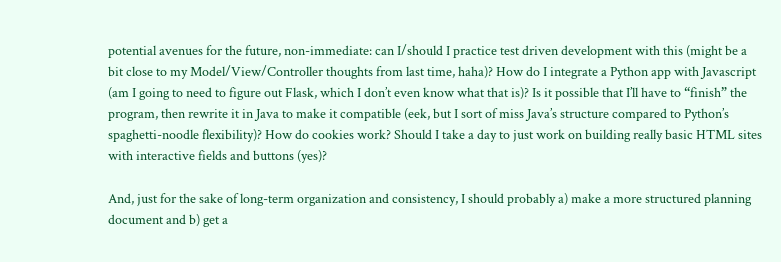potential avenues for the future, non-immediate: can I/should I practice test driven development with this (might be a bit close to my Model/View/Controller thoughts from last time, haha)? How do I integrate a Python app with Javascript (am I going to need to figure out Flask, which I don’t even know what that is)? Is it possible that I’ll have to “finish” the program, then rewrite it in Java to make it compatible (eek, but I sort of miss Java’s structure compared to Python’s spaghetti-noodle flexibility)? How do cookies work? Should I take a day to just work on building really basic HTML sites with interactive fields and buttons (yes)?

And, just for the sake of long-term organization and consistency, I should probably a) make a more structured planning document and b) get a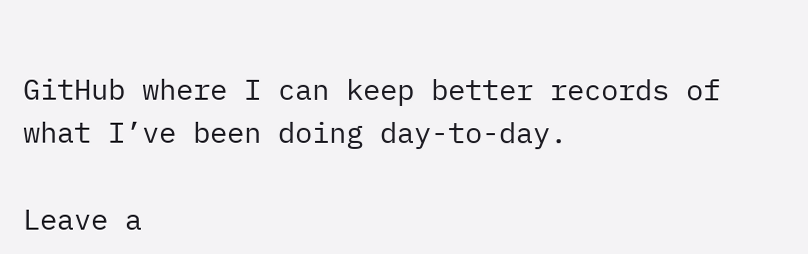GitHub where I can keep better records of what I’ve been doing day-to-day.

Leave a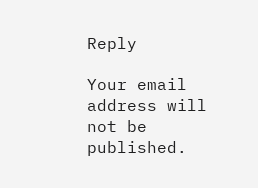Reply

Your email address will not be published.